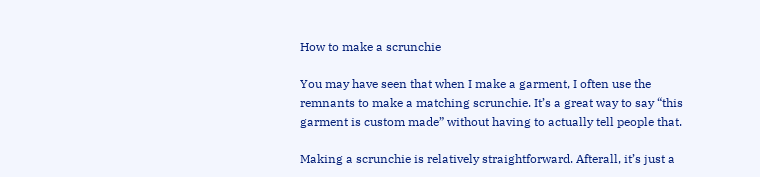How to make a scrunchie

You may have seen that when I make a garment, I often use the remnants to make a matching scrunchie. It’s a great way to say “this garment is custom made” without having to actually tell people that.

Making a scrunchie is relatively straightforward. Afterall, it’s just a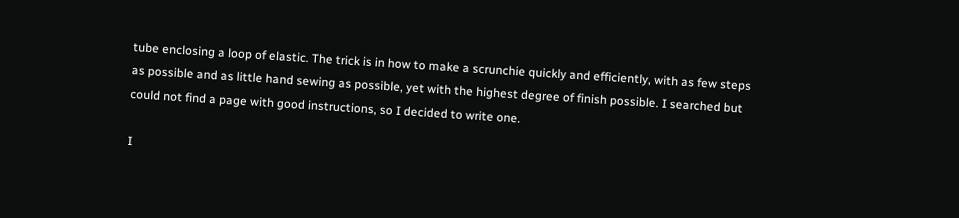tube enclosing a loop of elastic. The trick is in how to make a scrunchie quickly and efficiently, with as few steps as possible and as little hand sewing as possible, yet with the highest degree of finish possible. I searched but could not find a page with good instructions, so I decided to write one.

I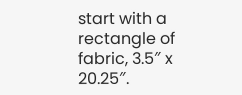start with a rectangle of fabric, 3.5″ x 20.25″.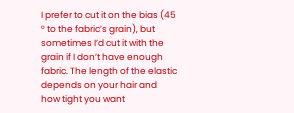I prefer to cut it on the bias (45 ° to the fabric’s grain), but sometimes I’d cut it with the grain if I don’t have enough fabric. The length of the elastic depends on your hair and how tight you want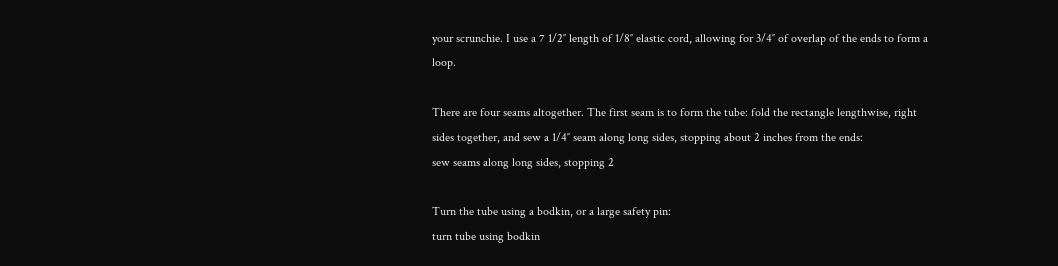your scrunchie. I use a 7 1/2″ length of 1/8″ elastic cord, allowing for 3/4″ of overlap of the ends to form a loop.

There are four seams altogether. The first seam is to form the tube: fold the rectangle lengthwise, right sides together, and sew a 1/4″ seam along long sides, stopping about 2 inches from the ends:
sew seams along long sides, stopping 2

Turn the tube using a bodkin, or a large safety pin:
turn tube using bodkin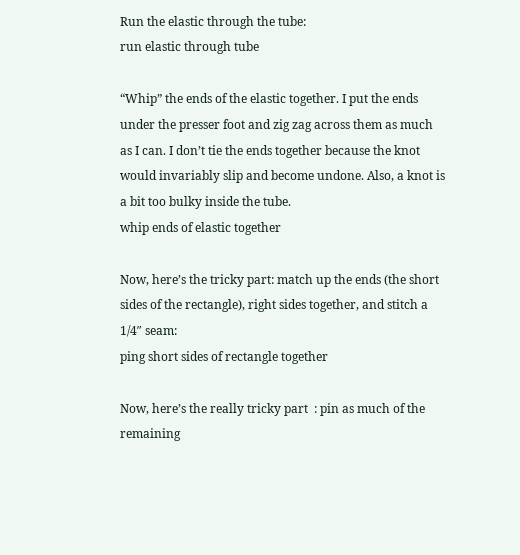Run the elastic through the tube:
run elastic through tube

“Whip” the ends of the elastic together. I put the ends under the presser foot and zig zag across them as much as I can. I don’t tie the ends together because the knot would invariably slip and become undone. Also, a knot is a bit too bulky inside the tube.
whip ends of elastic together

Now, here’s the tricky part: match up the ends (the short sides of the rectangle), right sides together, and stitch a 1/4″ seam:
ping short sides of rectangle together

Now, here’s the really tricky part  : pin as much of the remaining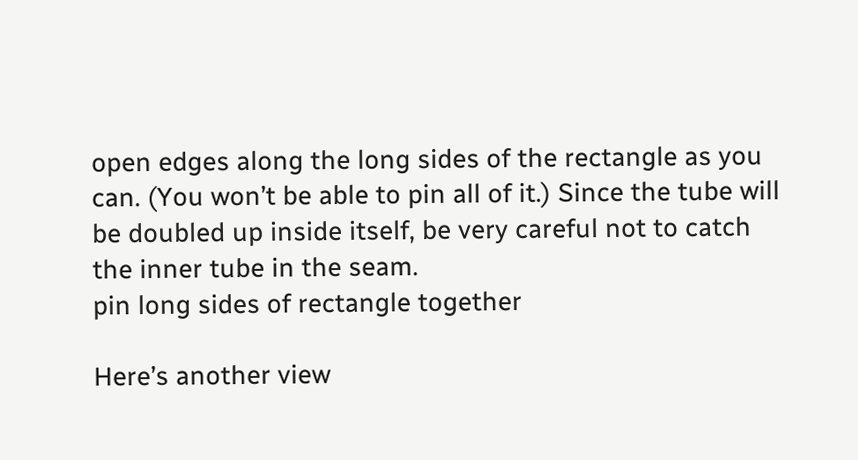open edges along the long sides of the rectangle as you can. (You won’t be able to pin all of it.) Since the tube will be doubled up inside itself, be very careful not to catch the inner tube in the seam.
pin long sides of rectangle together

Here’s another view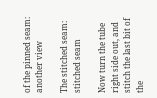of the pinned seam:
another view

The stitched seam:
stitched seam

Now turn the tube right side out, and stitch the last bit of the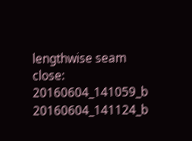lengthwise seam close:
20160604_141059_b 20160604_141124_b